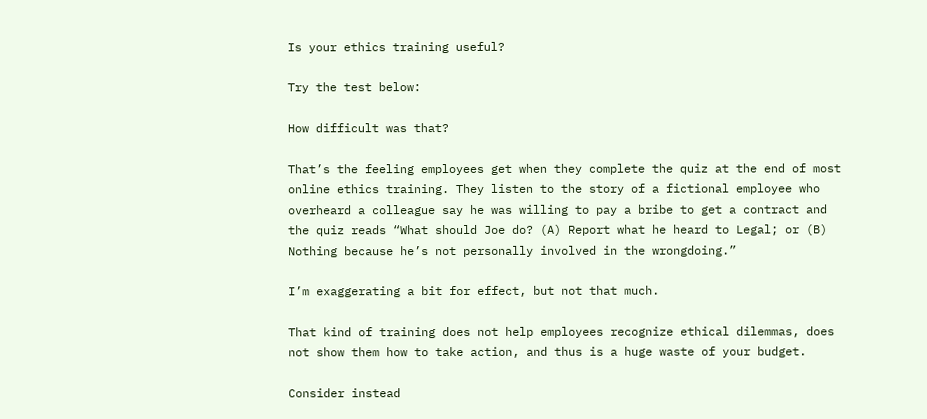Is your ethics training useful?

Try the test below:

How difficult was that?

That’s the feeling employees get when they complete the quiz at the end of most online ethics training. They listen to the story of a fictional employee who overheard a colleague say he was willing to pay a bribe to get a contract and the quiz reads “What should Joe do? (A) Report what he heard to Legal; or (B) Nothing because he’s not personally involved in the wrongdoing.”

I’m exaggerating a bit for effect, but not that much.

That kind of training does not help employees recognize ethical dilemmas, does not show them how to take action, and thus is a huge waste of your budget.

Consider instead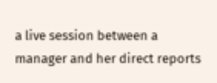a live session between a manager and her direct reports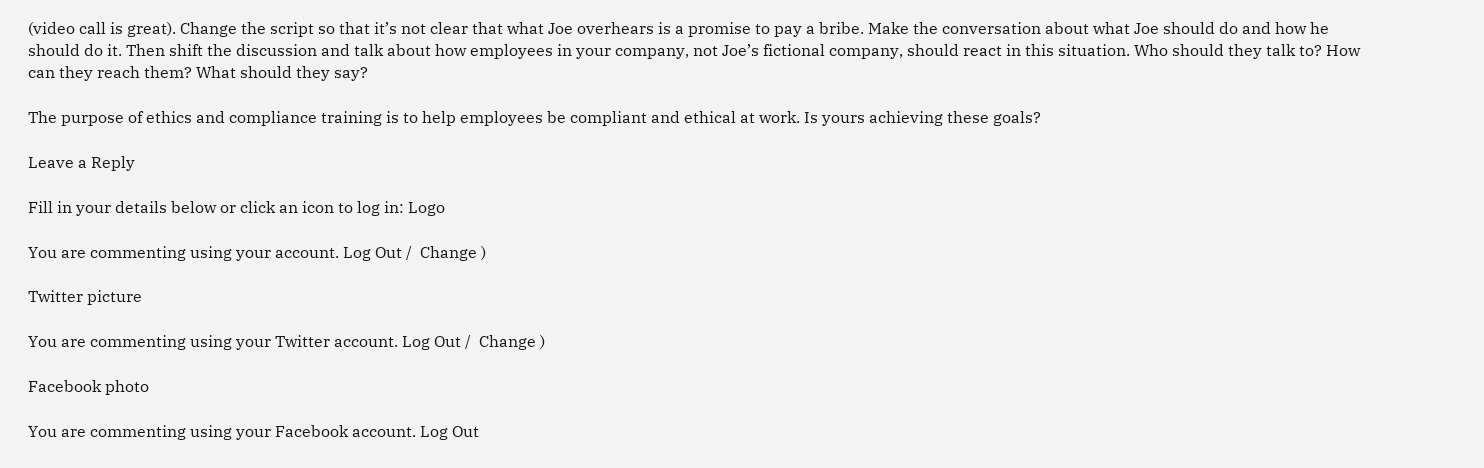(video call is great). Change the script so that it’s not clear that what Joe overhears is a promise to pay a bribe. Make the conversation about what Joe should do and how he should do it. Then shift the discussion and talk about how employees in your company, not Joe’s fictional company, should react in this situation. Who should they talk to? How can they reach them? What should they say?

The purpose of ethics and compliance training is to help employees be compliant and ethical at work. Is yours achieving these goals?

Leave a Reply

Fill in your details below or click an icon to log in: Logo

You are commenting using your account. Log Out /  Change )

Twitter picture

You are commenting using your Twitter account. Log Out /  Change )

Facebook photo

You are commenting using your Facebook account. Log Out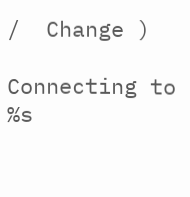/  Change )

Connecting to %s